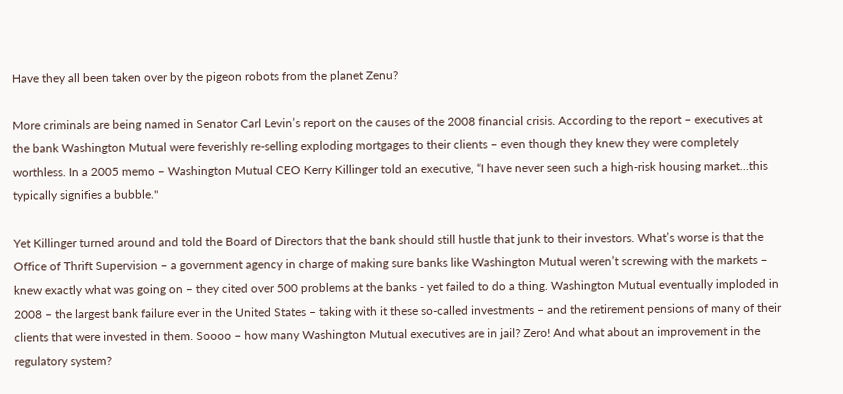Have they all been taken over by the pigeon robots from the planet Zenu?

More criminals are being named in Senator Carl Levin’s report on the causes of the 2008 financial crisis. According to the report – executives at the bank Washington Mutual were feverishly re-selling exploding mortgages to their clients – even though they knew they were completely worthless. In a 2005 memo – Washington Mutual CEO Kerry Killinger told an executive, “I have never seen such a high-risk housing market…this typically signifies a bubble."

Yet Killinger turned around and told the Board of Directors that the bank should still hustle that junk to their investors. What’s worse is that the Office of Thrift Supervision – a government agency in charge of making sure banks like Washington Mutual weren’t screwing with the markets – knew exactly what was going on – they cited over 500 problems at the banks - yet failed to do a thing. Washington Mutual eventually imploded in 2008 – the largest bank failure ever in the United States – taking with it these so-called investments – and the retirement pensions of many of their clients that were invested in them. Soooo – how many Washington Mutual executives are in jail? Zero! And what about an improvement in the regulatory system?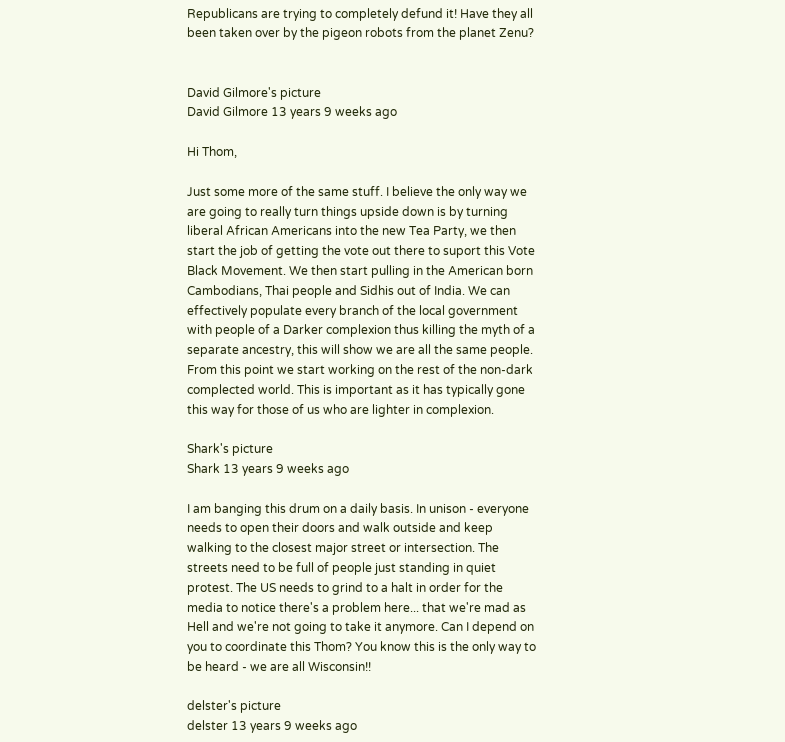Republicans are trying to completely defund it! Have they all been taken over by the pigeon robots from the planet Zenu?


David Gilmore's picture
David Gilmore 13 years 9 weeks ago

Hi Thom,

Just some more of the same stuff. I believe the only way we are going to really turn things upside down is by turning liberal African Americans into the new Tea Party, we then start the job of getting the vote out there to suport this Vote Black Movement. We then start pulling in the American born Cambodians, Thai people and Sidhis out of India. We can effectively populate every branch of the local government with people of a Darker complexion thus killing the myth of a separate ancestry, this will show we are all the same people. From this point we start working on the rest of the non-dark complected world. This is important as it has typically gone this way for those of us who are lighter in complexion.

Shark's picture
Shark 13 years 9 weeks ago

I am banging this drum on a daily basis. In unison - everyone needs to open their doors and walk outside and keep walking to the closest major street or intersection. The streets need to be full of people just standing in quiet protest. The US needs to grind to a halt in order for the media to notice there's a problem here... that we're mad as Hell and we're not going to take it anymore. Can I depend on you to coordinate this Thom? You know this is the only way to be heard - we are all Wisconsin!!

delster's picture
delster 13 years 9 weeks ago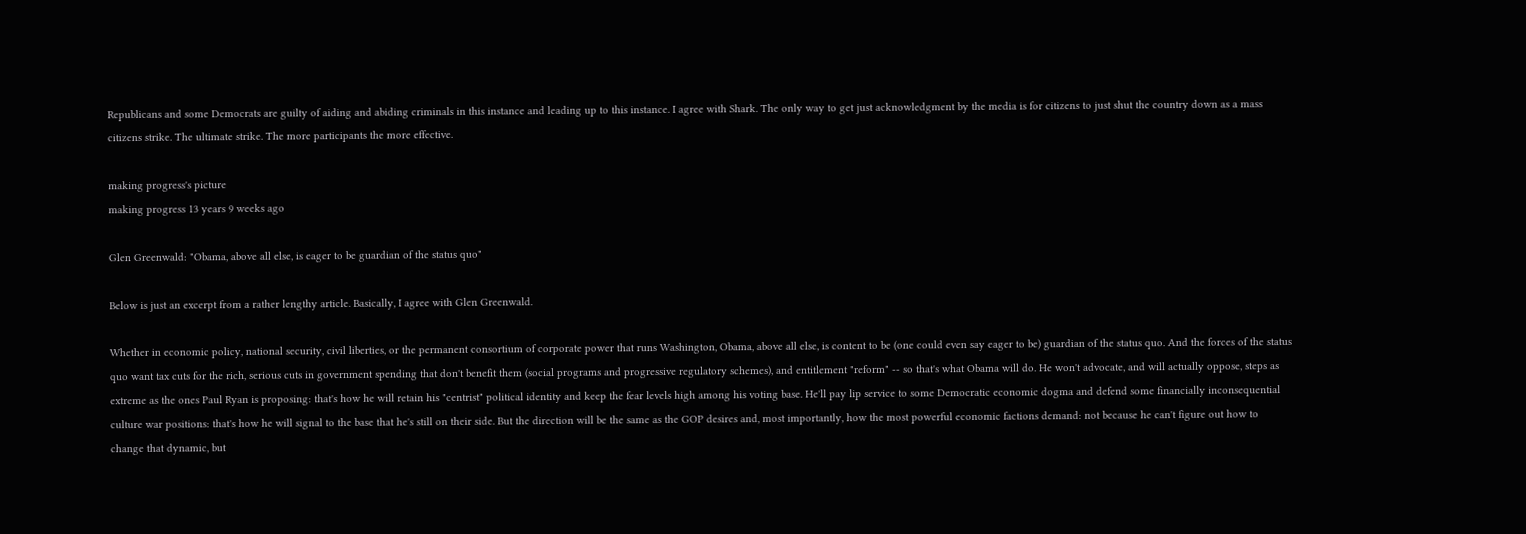Republicans and some Democrats are guilty of aiding and abiding criminals in this instance and leading up to this instance. I agree with Shark. The only way to get just acknowledgment by the media is for citizens to just shut the country down as a mass citizens strike. The ultimate strike. The more participants the more effective.

making progress's picture
making progress 13 years 9 weeks ago

Glen Greenwald: "Obama, above all else, is eager to be guardian of the status quo"

Below is just an excerpt from a rather lengthy article. Basically, I agree with Glen Greenwald.

Whether in economic policy, national security, civil liberties, or the permanent consortium of corporate power that runs Washington, Obama, above all else, is content to be (one could even say eager to be) guardian of the status quo. And the forces of the status quo want tax cuts for the rich, serious cuts in government spending that don't benefit them (social programs and progressive regulatory schemes), and entitlement "reform" -- so that's what Obama will do. He won't advocate, and will actually oppose, steps as extreme as the ones Paul Ryan is proposing: that's how he will retain his "centrist" political identity and keep the fear levels high among his voting base. He'll pay lip service to some Democratic economic dogma and defend some financially inconsequential culture war positions: that's how he will signal to the base that he's still on their side. But the direction will be the same as the GOP desires and, most importantly, how the most powerful economic factions demand: not because he can't figure out how to change that dynamic, but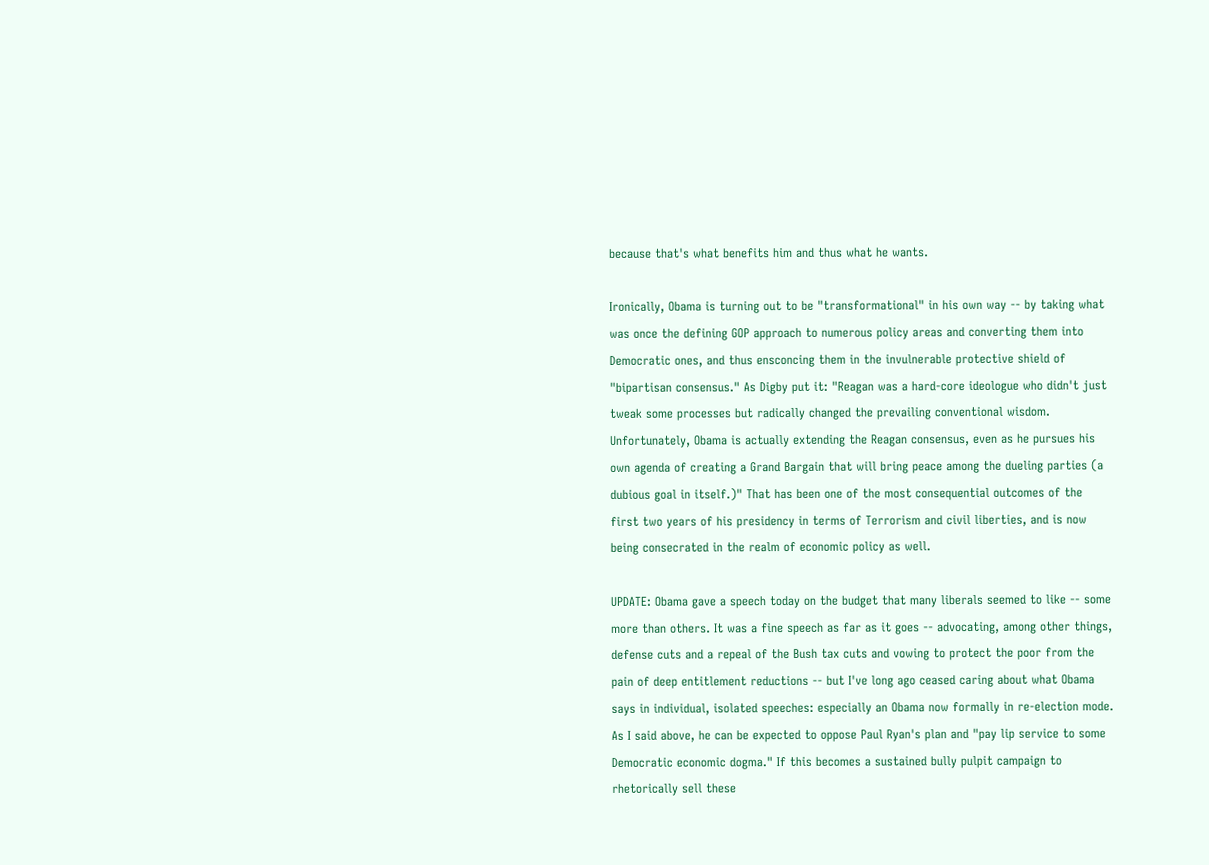because that's what benefits him and thus what he wants.

Ironically, Obama is turning out to be "transformational" in his own way -- by taking what was once the defining GOP approach to numerous policy areas and converting them into Democratic ones, and thus ensconcing them in the invulnerable protective shield of "bipartisan consensus." As Digby put it: "Reagan was a hard-core ideologue who didn't just tweak some processes but radically changed the prevailing conventional wisdom. Unfortunately, Obama is actually extending the Reagan consensus, even as he pursues his own agenda of creating a Grand Bargain that will bring peace among the dueling parties (a dubious goal in itself.)" That has been one of the most consequential outcomes of the first two years of his presidency in terms of Terrorism and civil liberties, and is now being consecrated in the realm of economic policy as well.

UPDATE: Obama gave a speech today on the budget that many liberals seemed to like -- some more than others. It was a fine speech as far as it goes -- advocating, among other things, defense cuts and a repeal of the Bush tax cuts and vowing to protect the poor from the pain of deep entitlement reductions -- but I've long ago ceased caring about what Obama says in individual, isolated speeches: especially an Obama now formally in re-election mode. As I said above, he can be expected to oppose Paul Ryan's plan and "pay lip service to some Democratic economic dogma." If this becomes a sustained bully pulpit campaign to rhetorically sell these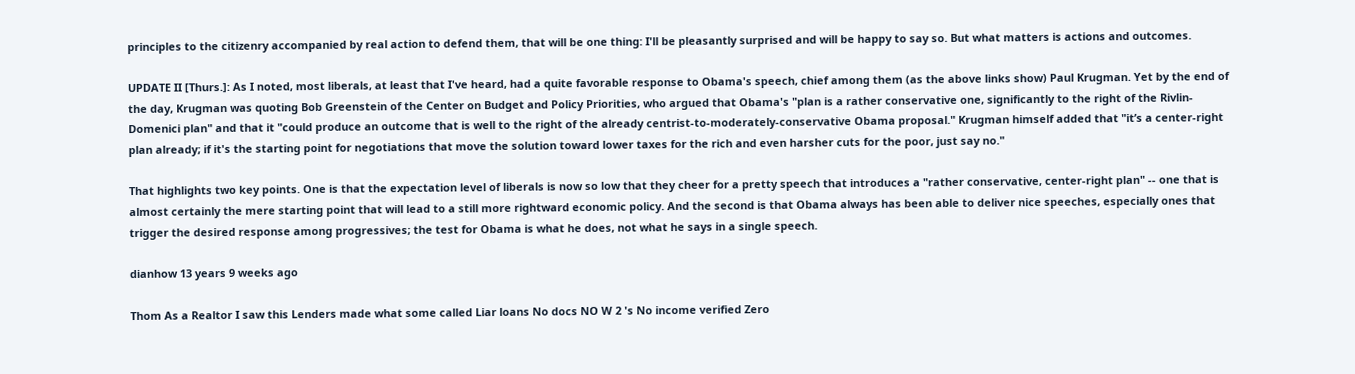principles to the citizenry accompanied by real action to defend them, that will be one thing: I'll be pleasantly surprised and will be happy to say so. But what matters is actions and outcomes.

UPDATE II [Thurs.]: As I noted, most liberals, at least that I've heard, had a quite favorable response to Obama's speech, chief among them (as the above links show) Paul Krugman. Yet by the end of the day, Krugman was quoting Bob Greenstein of the Center on Budget and Policy Priorities, who argued that Obama's "plan is a rather conservative one, significantly to the right of the Rivlin-Domenici plan" and that it "could produce an outcome that is well to the right of the already centrist-to-moderately-conservative Obama proposal." Krugman himself added that "it’s a center-right plan already; if it's the starting point for negotiations that move the solution toward lower taxes for the rich and even harsher cuts for the poor, just say no."

That highlights two key points. One is that the expectation level of liberals is now so low that they cheer for a pretty speech that introduces a "rather conservative, center-right plan" -- one that is almost certainly the mere starting point that will lead to a still more rightward economic policy. And the second is that Obama always has been able to deliver nice speeches, especially ones that trigger the desired response among progressives; the test for Obama is what he does, not what he says in a single speech.

dianhow 13 years 9 weeks ago

Thom As a Realtor I saw this Lenders made what some called Liar loans No docs NO W 2 's No income verified Zero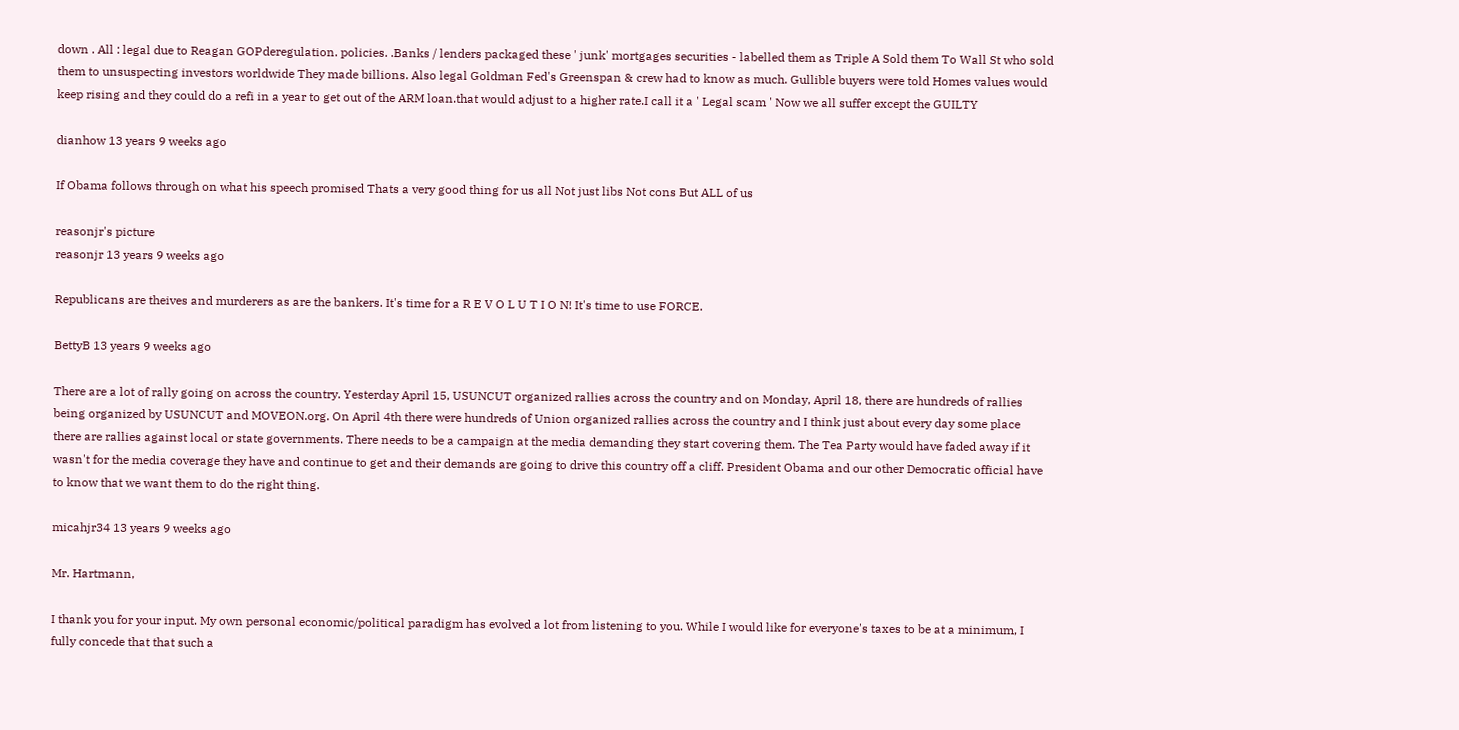down . All : legal due to Reagan GOPderegulation. policies. .Banks / lenders packaged these ' junk' mortgages securities - labelled them as Triple A Sold them To Wall St who sold them to unsuspecting investors worldwide They made billions. Also legal Goldman Fed's Greenspan & crew had to know as much. Gullible buyers were told Homes values would keep rising and they could do a refi in a year to get out of the ARM loan.that would adjust to a higher rate.I call it a ' Legal scam ' Now we all suffer except the GUILTY

dianhow 13 years 9 weeks ago

If Obama follows through on what his speech promised Thats a very good thing for us all Not just libs Not cons But ALL of us

reasonjr's picture
reasonjr 13 years 9 weeks ago

Republicans are theives and murderers as are the bankers. It's time for a R E V O L U T I O N! It's time to use FORCE.

BettyB 13 years 9 weeks ago

There are a lot of rally going on across the country. Yesterday April 15, USUNCUT organized rallies across the country and on Monday, April 18, there are hundreds of rallies being organized by USUNCUT and MOVEON.org. On April 4th there were hundreds of Union organized rallies across the country and I think just about every day some place there are rallies against local or state governments. There needs to be a campaign at the media demanding they start covering them. The Tea Party would have faded away if it wasn't for the media coverage they have and continue to get and their demands are going to drive this country off a cliff. President Obama and our other Democratic official have to know that we want them to do the right thing.

micahjr34 13 years 9 weeks ago

Mr. Hartmann,

I thank you for your input. My own personal economic/political paradigm has evolved a lot from listening to you. While I would like for everyone's taxes to be at a minimum, I fully concede that that such a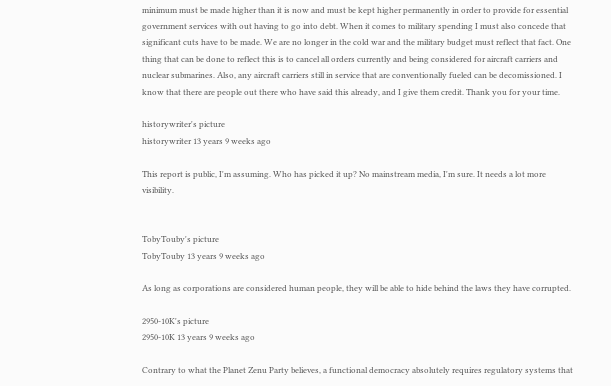minimum must be made higher than it is now and must be kept higher permanently in order to provide for essential government services with out having to go into debt. When it comes to military spending I must also concede that significant cuts have to be made. We are no longer in the cold war and the military budget must reflect that fact. One thing that can be done to reflect this is to cancel all orders currently and being considered for aircraft carriers and nuclear submarines. Also, any aircraft carriers still in service that are conventionally fueled can be decomissioned. I know that there are people out there who have said this already, and I give them credit. Thank you for your time.

historywriter's picture
historywriter 13 years 9 weeks ago

This report is public, I'm assuming. Who has picked it up? No mainstream media, I'm sure. It needs a lot more visibility.


TobyTouby's picture
TobyTouby 13 years 9 weeks ago

As long as corporations are considered human people, they will be able to hide behind the laws they have corrupted.

2950-10K's picture
2950-10K 13 years 9 weeks ago

Contrary to what the Planet Zenu Party believes, a functional democracy absolutely requires regulatory systems that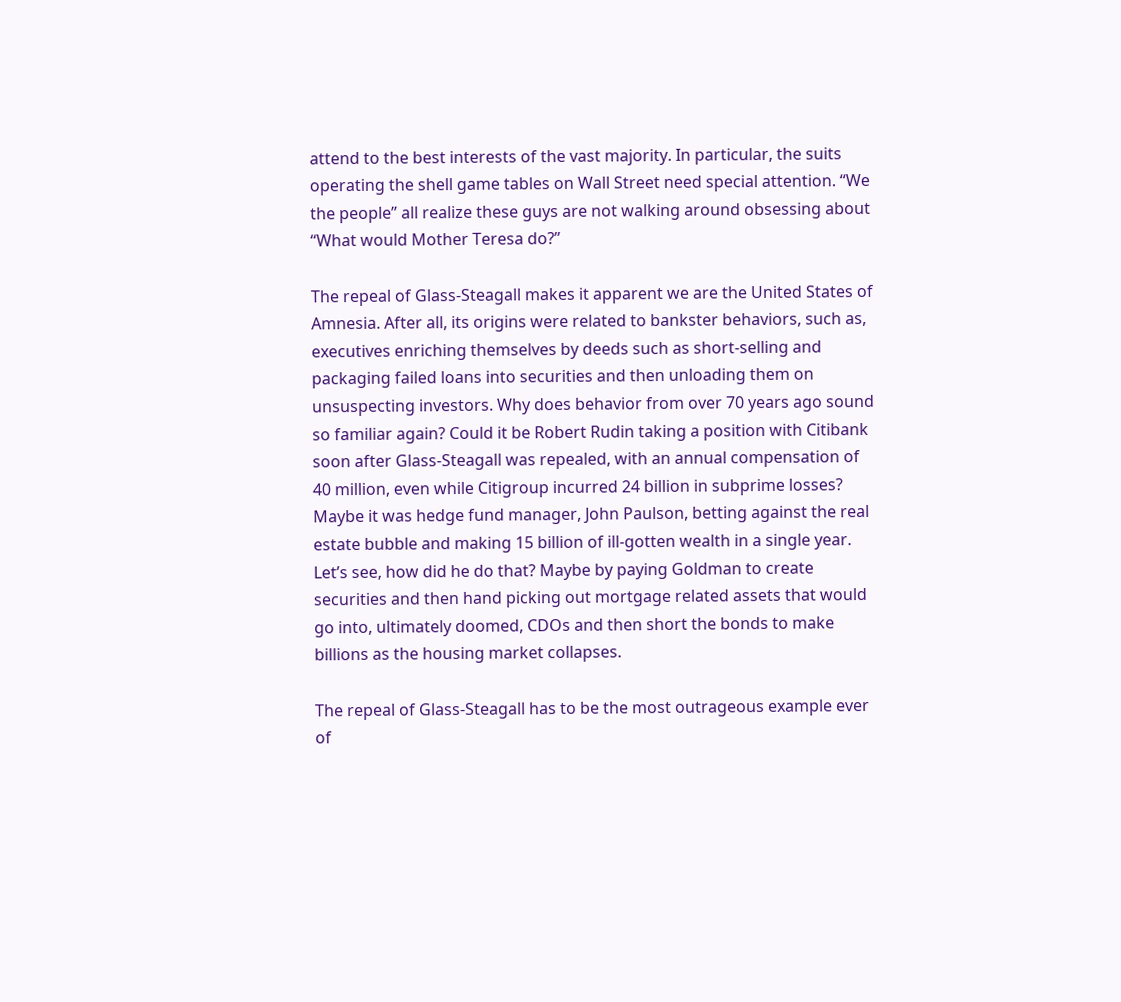attend to the best interests of the vast majority. In particular, the suits operating the shell game tables on Wall Street need special attention. “We the people” all realize these guys are not walking around obsessing about “What would Mother Teresa do?”

The repeal of Glass-Steagall makes it apparent we are the United States of Amnesia. After all, its origins were related to bankster behaviors, such as, executives enriching themselves by deeds such as short-selling and packaging failed loans into securities and then unloading them on unsuspecting investors. Why does behavior from over 70 years ago sound so familiar again? Could it be Robert Rudin taking a position with Citibank soon after Glass-Steagall was repealed, with an annual compensation of 40 million, even while Citigroup incurred 24 billion in subprime losses? Maybe it was hedge fund manager, John Paulson, betting against the real estate bubble and making 15 billion of ill-gotten wealth in a single year. Let’s see, how did he do that? Maybe by paying Goldman to create securities and then hand picking out mortgage related assets that would go into, ultimately doomed, CDOs and then short the bonds to make billions as the housing market collapses.

The repeal of Glass-Steagall has to be the most outrageous example ever of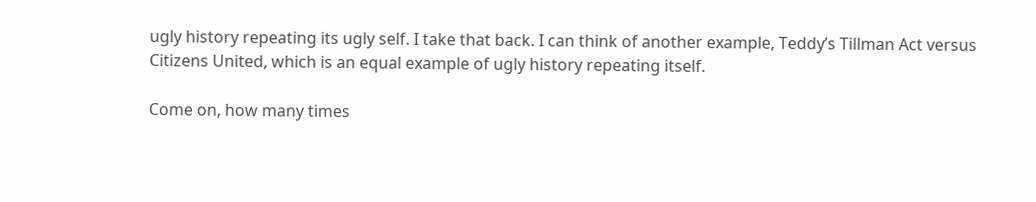ugly history repeating its ugly self. I take that back. I can think of another example, Teddy’s Tillman Act versus Citizens United, which is an equal example of ugly history repeating itself.

Come on, how many times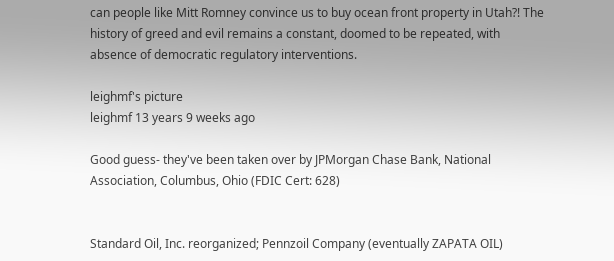can people like Mitt Romney convince us to buy ocean front property in Utah?! The history of greed and evil remains a constant, doomed to be repeated, with absence of democratic regulatory interventions.

leighmf's picture
leighmf 13 years 9 weeks ago

Good guess- they've been taken over by JPMorgan Chase Bank, National Association, Columbus, Ohio (FDIC Cert: 628)


Standard Oil, Inc. reorganized; Pennzoil Company (eventually ZAPATA OIL)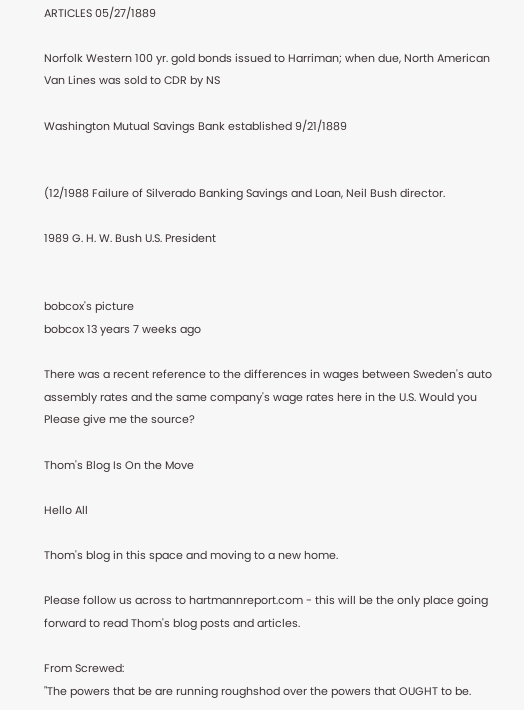ARTICLES 05/27/1889

Norfolk Western 100 yr. gold bonds issued to Harriman; when due, North American Van Lines was sold to CDR by NS

Washington Mutual Savings Bank established 9/21/1889


(12/1988 Failure of Silverado Banking Savings and Loan, Neil Bush director.

1989 G. H. W. Bush U.S. President


bobcox's picture
bobcox 13 years 7 weeks ago

There was a recent reference to the differences in wages between Sweden's auto assembly rates and the same company's wage rates here in the U.S. Would you Please give me the source?

Thom's Blog Is On the Move

Hello All

Thom's blog in this space and moving to a new home.

Please follow us across to hartmannreport.com - this will be the only place going forward to read Thom's blog posts and articles.

From Screwed:
"The powers that be are running roughshod over the powers that OUGHT to be.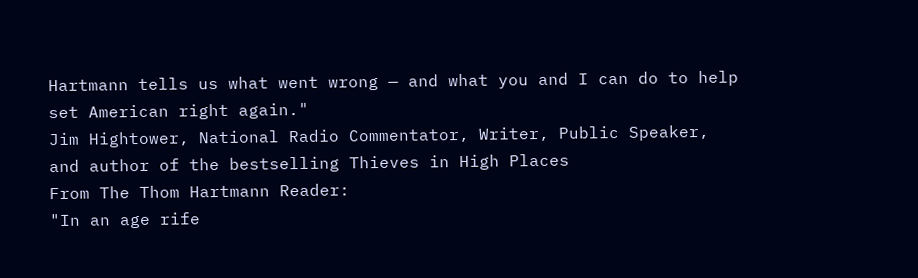Hartmann tells us what went wrong — and what you and I can do to help set American right again."
Jim Hightower, National Radio Commentator, Writer, Public Speaker, and author of the bestselling Thieves in High Places
From The Thom Hartmann Reader:
"In an age rife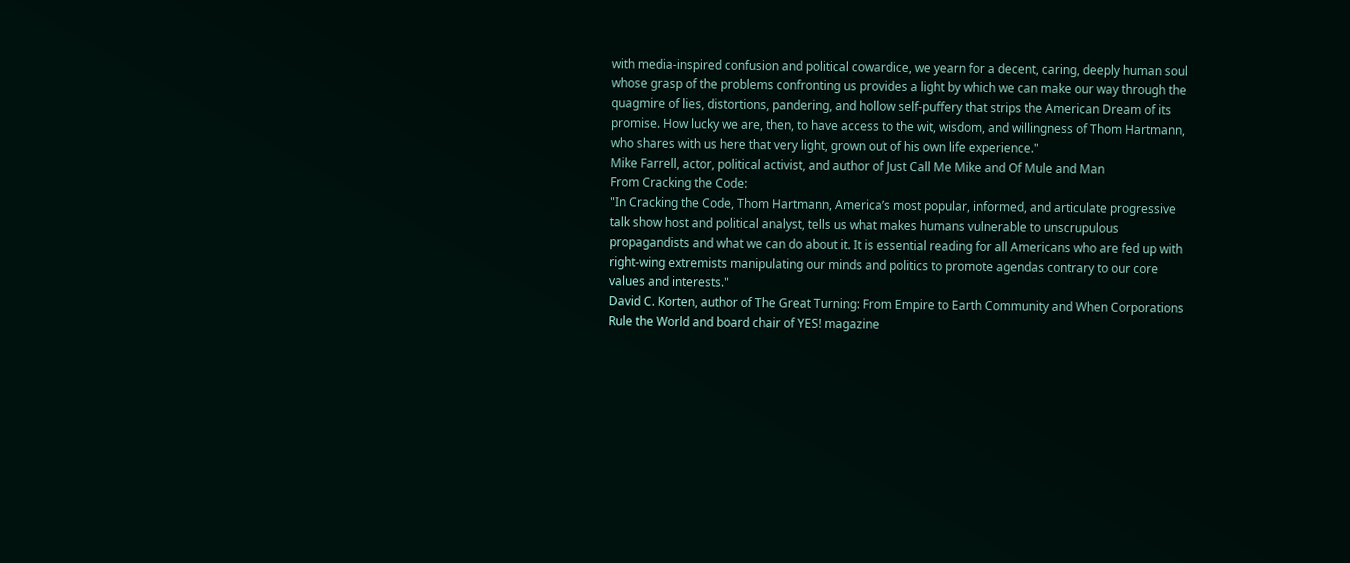with media-inspired confusion and political cowardice, we yearn for a decent, caring, deeply human soul whose grasp of the problems confronting us provides a light by which we can make our way through the quagmire of lies, distortions, pandering, and hollow self-puffery that strips the American Dream of its promise. How lucky we are, then, to have access to the wit, wisdom, and willingness of Thom Hartmann, who shares with us here that very light, grown out of his own life experience."
Mike Farrell, actor, political activist, and author of Just Call Me Mike and Of Mule and Man
From Cracking the Code:
"In Cracking the Code, Thom Hartmann, America’s most popular, informed, and articulate progressive talk show host and political analyst, tells us what makes humans vulnerable to unscrupulous propagandists and what we can do about it. It is essential reading for all Americans who are fed up with right-wing extremists manipulating our minds and politics to promote agendas contrary to our core values and interests."
David C. Korten, author of The Great Turning: From Empire to Earth Community and When Corporations Rule the World and board chair of YES! magazine